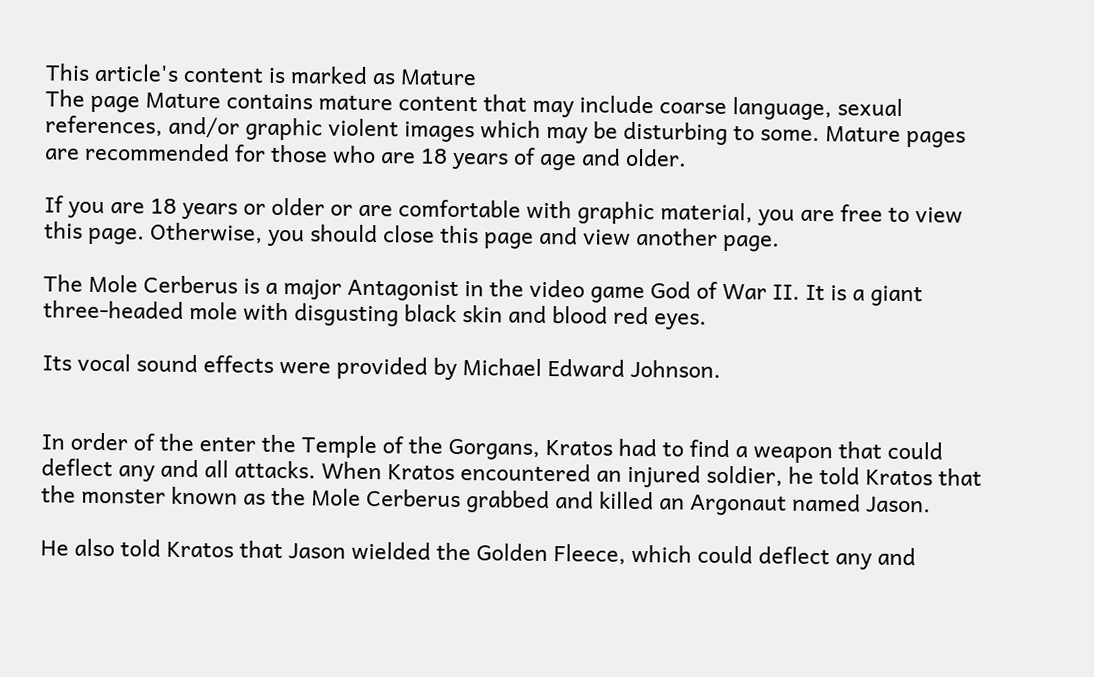This article's content is marked as Mature
The page Mature contains mature content that may include coarse language, sexual references, and/or graphic violent images which may be disturbing to some. Mature pages are recommended for those who are 18 years of age and older.

If you are 18 years or older or are comfortable with graphic material, you are free to view this page. Otherwise, you should close this page and view another page.

The Mole Cerberus is a major Antagonist in the video game God of War II. It is a giant three-headed mole with disgusting black skin and blood red eyes.

Its vocal sound effects were provided by Michael Edward Johnson.


In order of the enter the Temple of the Gorgans, Kratos had to find a weapon that could deflect any and all attacks. When Kratos encountered an injured soldier, he told Kratos that the monster known as the Mole Cerberus grabbed and killed an Argonaut named Jason.

He also told Kratos that Jason wielded the Golden Fleece, which could deflect any and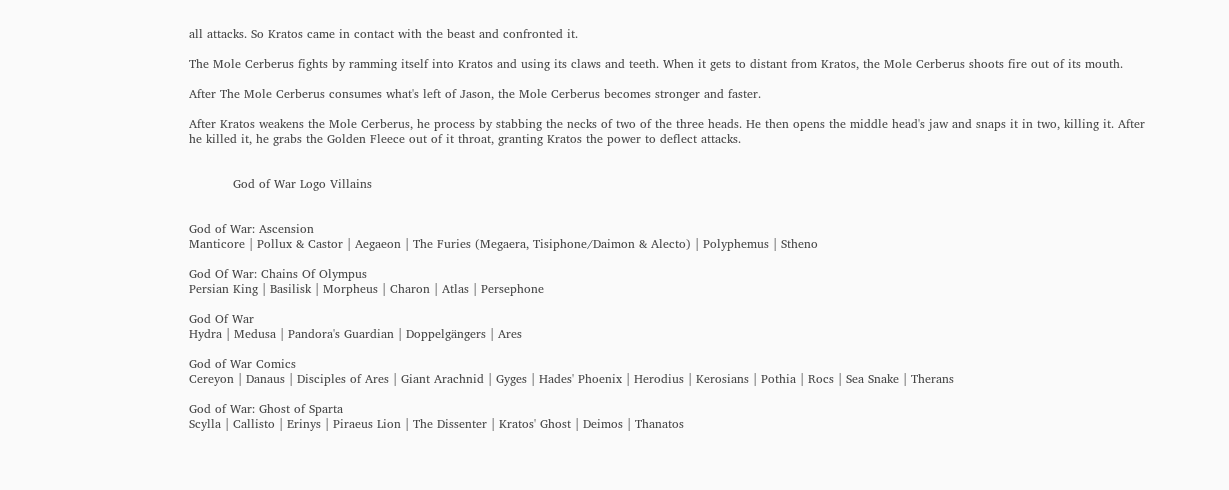all attacks. So Kratos came in contact with the beast and confronted it.

The Mole Cerberus fights by ramming itself into Kratos and using its claws and teeth. When it gets to distant from Kratos, the Mole Cerberus shoots fire out of its mouth.

After The Mole Cerberus consumes what's left of Jason, the Mole Cerberus becomes stronger and faster.

After Kratos weakens the Mole Cerberus, he process by stabbing the necks of two of the three heads. He then opens the middle head's jaw and snaps it in two, killing it. After he killed it, he grabs the Golden Fleece out of it throat, granting Kratos the power to deflect attacks.


           God of War Logo Villains


God of War: Ascension
Manticore | Pollux & Castor | Aegaeon | The Furies (Megaera, Tisiphone/Daimon & Alecto) | Polyphemus | Stheno

God Of War: Chains Of Olympus
Persian King | Basilisk | Morpheus | Charon | Atlas | Persephone

God Of War
Hydra | Medusa | Pandora's Guardian | Doppelgängers | Ares

God of War Comics
Cereyon | Danaus | Disciples of Ares | Giant Arachnid | Gyges | Hades' Phoenix | Herodius | Kerosians | Pothia | Rocs | Sea Snake | Therans

God of War: Ghost of Sparta
Scylla | Callisto | Erinys | Piraeus Lion | The Dissenter | Kratos' Ghost | Deimos | Thanatos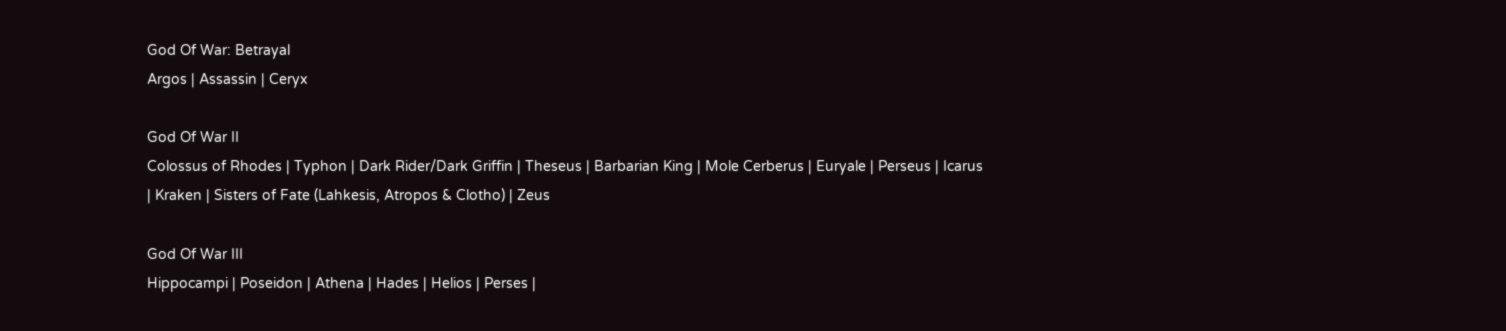God Of War: Betrayal
Argos | Assassin | Ceryx

God Of War II
Colossus of Rhodes | Typhon | Dark Rider/Dark Griffin | Theseus | Barbarian King | Mole Cerberus | Euryale | Perseus | Icarus | Kraken | Sisters of Fate (Lahkesis, Atropos & Clotho) | Zeus

God Of War III
Hippocampi | Poseidon | Athena | Hades | Helios | Perses |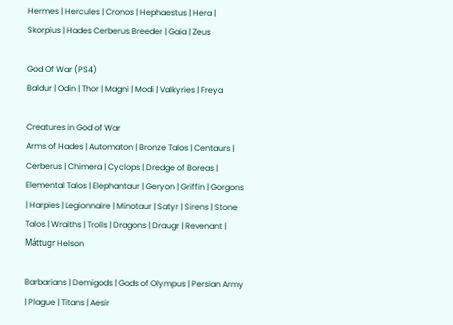Hermes | Hercules | Cronos | Hephaestus | Hera | Skorpius | Hades Cerberus Breeder | Gaia | Zeus

God Of War (PS4)
Baldur | Odin | Thor | Magni | Modi | Valkyries | Freya

Creatures in God of War
Arms of Hades | Automaton | Bronze Talos | Centaurs | Cerberus | Chimera | Cyclops | Dredge of Boreas | Elemental Talos | Elephantaur | Geryon | Griffin | Gorgons | Harpies | Legionnaire | Minotaur | Satyr | Sirens | Stone Talos | Wraiths | Trolls | Dragons | Draugr | Revenant | Máttugr Helson

Barbarians | Demigods | Gods of Olympus | Persian Army | Plague | Titans | Aesir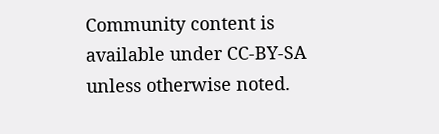Community content is available under CC-BY-SA unless otherwise noted.